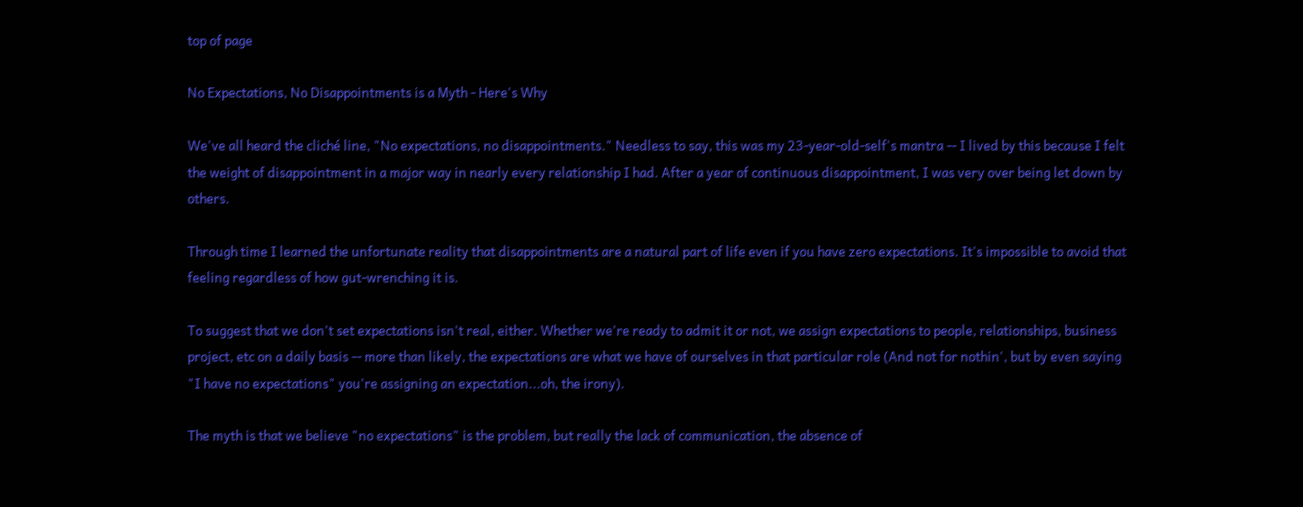top of page

No Expectations, No Disappointments is a Myth - Here's Why

We've all heard the cliché line, "No expectations, no disappointments." Needless to say, this was my 23-year-old-self's mantra -- I lived by this because I felt the weight of disappointment in a major way in nearly every relationship I had. After a year of continuous disappointment, I was very over being let down by others.

Through time I learned the unfortunate reality that disappointments are a natural part of life even if you have zero expectations. It's impossible to avoid that feeling regardless of how gut-wrenching it is.

To suggest that we don't set expectations isn't real, either. Whether we're ready to admit it or not, we assign expectations to people, relationships, business project, etc on a daily basis -- more than likely, the expectations are what we have of ourselves in that particular role (And not for nothin', but by even saying "I have no expectations" you're assigning an expectation...oh, the irony).

The myth is that we believe "no expectations" is the problem, but really the lack of communication, the absence of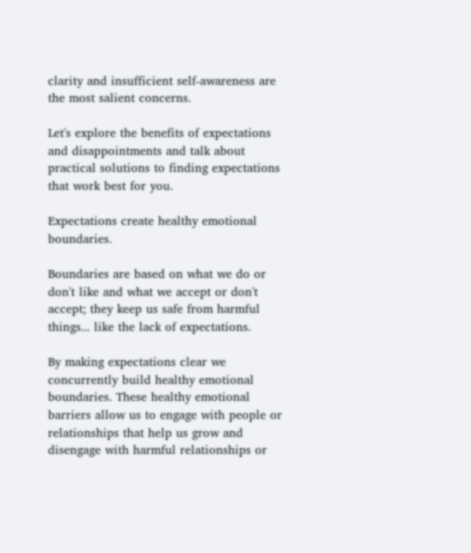clarity and insufficient self-awareness are the most salient concerns.

Let's explore the benefits of expectations and disappointments and talk about practical solutions to finding expectations that work best for you.

Expectations create healthy emotional boundaries.

Boundaries are based on what we do or don't like and what we accept or don't accept; they keep us safe from harmful things... like the lack of expectations.

By making expectations clear we concurrently build healthy emotional boundaries. These healthy emotional barriers allow us to engage with people or relationships that help us grow and disengage with harmful relationships or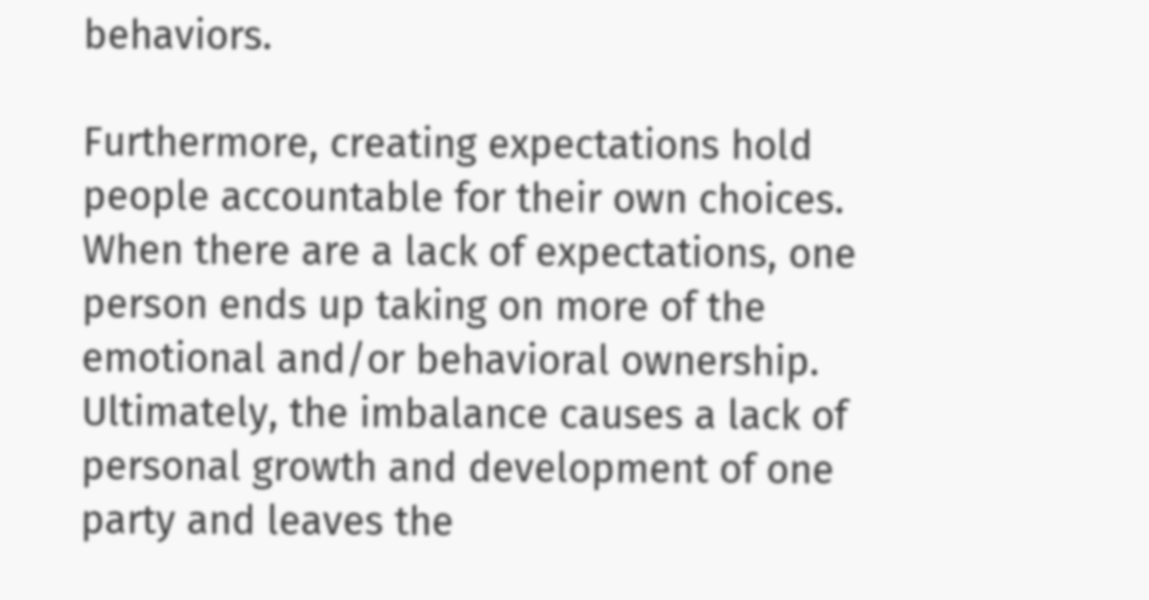behaviors.

Furthermore, creating expectations hold people accountable for their own choices. When there are a lack of expectations, one person ends up taking on more of the emotional and/or behavioral ownership. Ultimately, the imbalance causes a lack of personal growth and development of one party and leaves the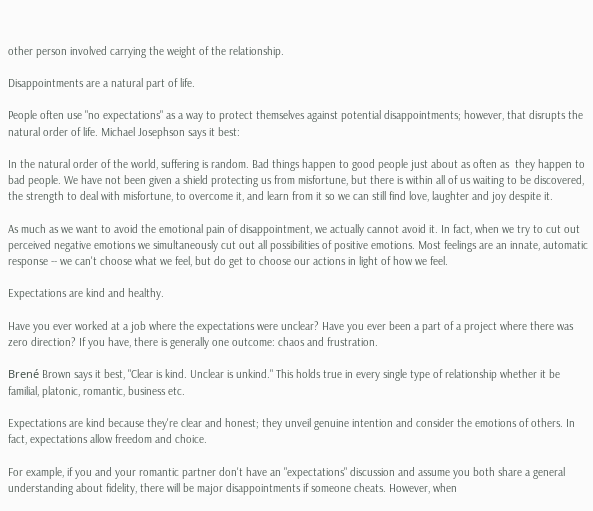other person involved carrying the weight of the relationship.

Disappointments are a natural part of life.

People often use "no expectations" as a way to protect themselves against potential disappointments; however, that disrupts the natural order of life. Michael Josephson says it best:

In the natural order of the world, suffering is random. Bad things happen to good people just about as often as  they happen to bad people. We have not been given a shield protecting us from misfortune, but there is within all of us waiting to be discovered, the strength to deal with misfortune, to overcome it, and learn from it so we can still find love, laughter and joy despite it.

As much as we want to avoid the emotional pain of disappointment, we actually cannot avoid it. In fact, when we try to cut out perceived negative emotions we simultaneously cut out all possibilities of positive emotions. Most feelings are an innate, automatic response -- we can't choose what we feel, but do get to choose our actions in light of how we feel.

Expectations are kind and healthy.

Have you ever worked at a job where the expectations were unclear? Have you ever been a part of a project where there was zero direction? If you have, there is generally one outcome: chaos and frustration.

Brené Brown says it best, "Clear is kind. Unclear is unkind." This holds true in every single type of relationship whether it be familial, platonic, romantic, business etc.

Expectations are kind because they're clear and honest; they unveil genuine intention and consider the emotions of others. In fact, expectations allow freedom and choice.

For example, if you and your romantic partner don't have an "expectations" discussion and assume you both share a general understanding about fidelity, there will be major disappointments if someone cheats. However, when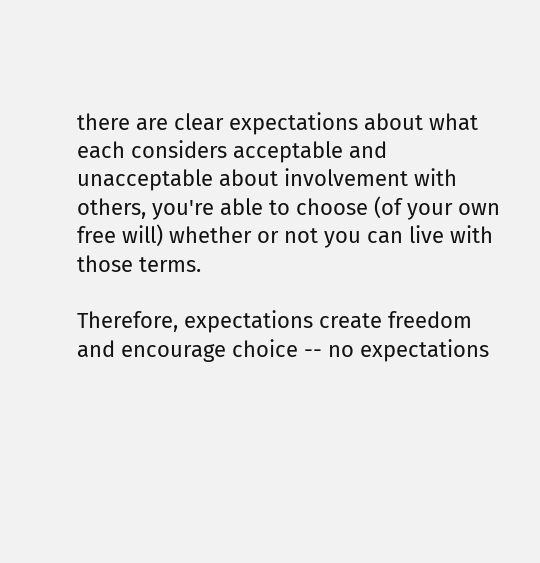there are clear expectations about what each considers acceptable and unacceptable about involvement with others, you're able to choose (of your own free will) whether or not you can live with those terms.

Therefore, expectations create freedom and encourage choice -- no expectations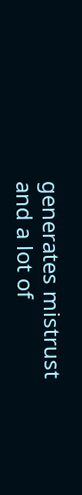generates mistrust and a lot of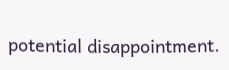potential disappointment.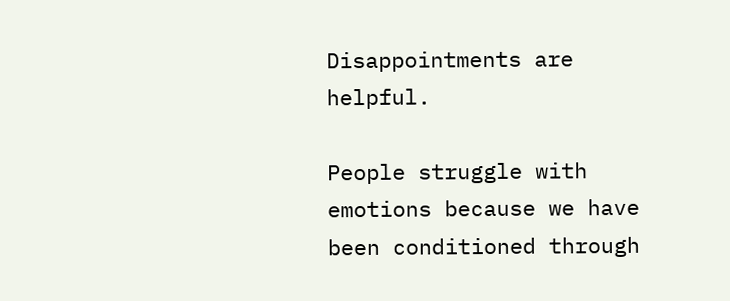Disappointments are helpful.

People struggle with emotions because we have been conditioned through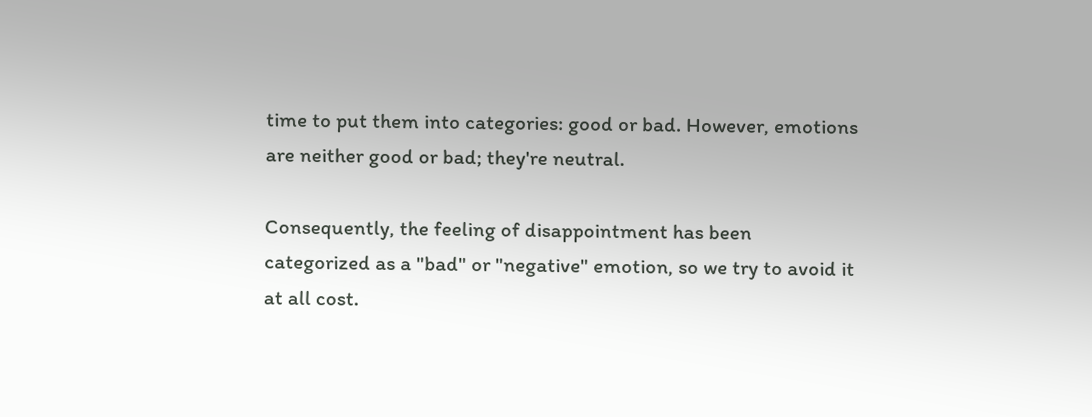time to put them into categories: good or bad. However, emotions are neither good or bad; they're neutral.

Consequently, the feeling of disappointment has been categorized as a "bad" or "negative" emotion, so we try to avoid it at all cost.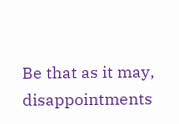Be that as it may, disappointments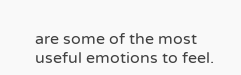are some of the most useful emotions to feel.